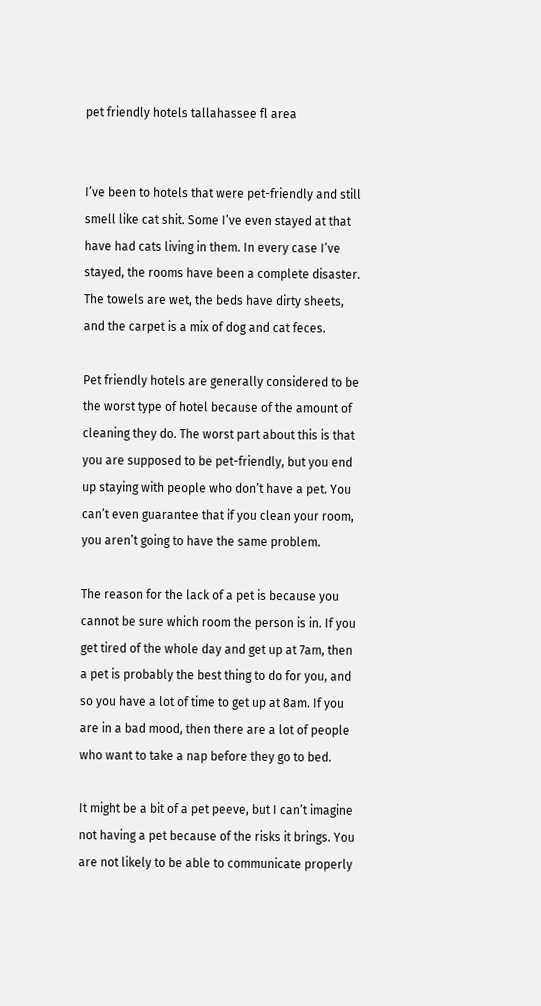pet friendly hotels tallahassee fl area


I’ve been to hotels that were pet-friendly and still smell like cat shit. Some I’ve even stayed at that have had cats living in them. In every case I’ve stayed, the rooms have been a complete disaster. The towels are wet, the beds have dirty sheets, and the carpet is a mix of dog and cat feces.

Pet friendly hotels are generally considered to be the worst type of hotel because of the amount of cleaning they do. The worst part about this is that you are supposed to be pet-friendly, but you end up staying with people who don’t have a pet. You can’t even guarantee that if you clean your room, you aren’t going to have the same problem.

The reason for the lack of a pet is because you cannot be sure which room the person is in. If you get tired of the whole day and get up at 7am, then a pet is probably the best thing to do for you, and so you have a lot of time to get up at 8am. If you are in a bad mood, then there are a lot of people who want to take a nap before they go to bed.

It might be a bit of a pet peeve, but I can’t imagine not having a pet because of the risks it brings. You are not likely to be able to communicate properly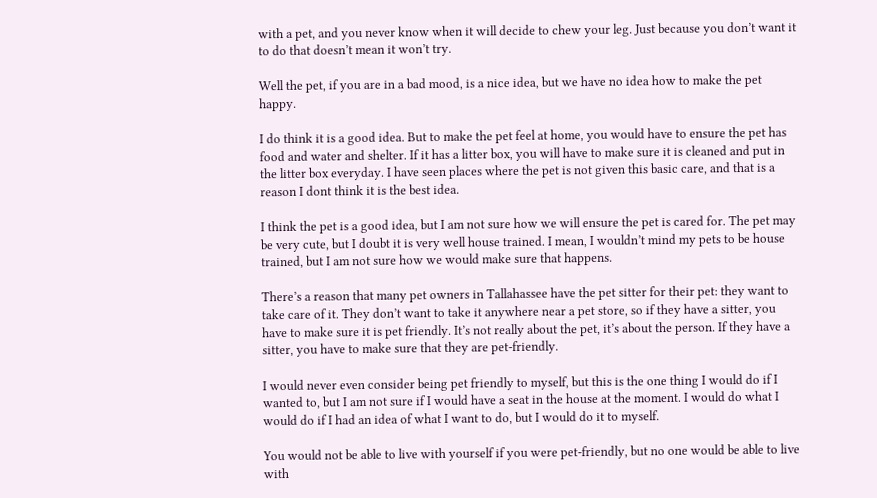with a pet, and you never know when it will decide to chew your leg. Just because you don’t want it to do that doesn’t mean it won’t try.

Well the pet, if you are in a bad mood, is a nice idea, but we have no idea how to make the pet happy.

I do think it is a good idea. But to make the pet feel at home, you would have to ensure the pet has food and water and shelter. If it has a litter box, you will have to make sure it is cleaned and put in the litter box everyday. I have seen places where the pet is not given this basic care, and that is a reason I dont think it is the best idea.

I think the pet is a good idea, but I am not sure how we will ensure the pet is cared for. The pet may be very cute, but I doubt it is very well house trained. I mean, I wouldn’t mind my pets to be house trained, but I am not sure how we would make sure that happens.

There’s a reason that many pet owners in Tallahassee have the pet sitter for their pet: they want to take care of it. They don’t want to take it anywhere near a pet store, so if they have a sitter, you have to make sure it is pet friendly. It’s not really about the pet, it’s about the person. If they have a sitter, you have to make sure that they are pet-friendly.

I would never even consider being pet friendly to myself, but this is the one thing I would do if I wanted to, but I am not sure if I would have a seat in the house at the moment. I would do what I would do if I had an idea of what I want to do, but I would do it to myself.

You would not be able to live with yourself if you were pet-friendly, but no one would be able to live with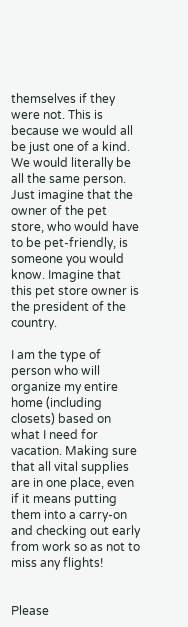themselves if they were not. This is because we would all be just one of a kind. We would literally be all the same person. Just imagine that the owner of the pet store, who would have to be pet-friendly, is someone you would know. Imagine that this pet store owner is the president of the country.

I am the type of person who will organize my entire home (including closets) based on what I need for vacation. Making sure that all vital supplies are in one place, even if it means putting them into a carry-on and checking out early from work so as not to miss any flights!


Please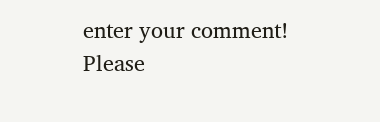enter your comment!
Please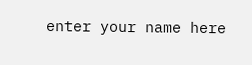enter your name here